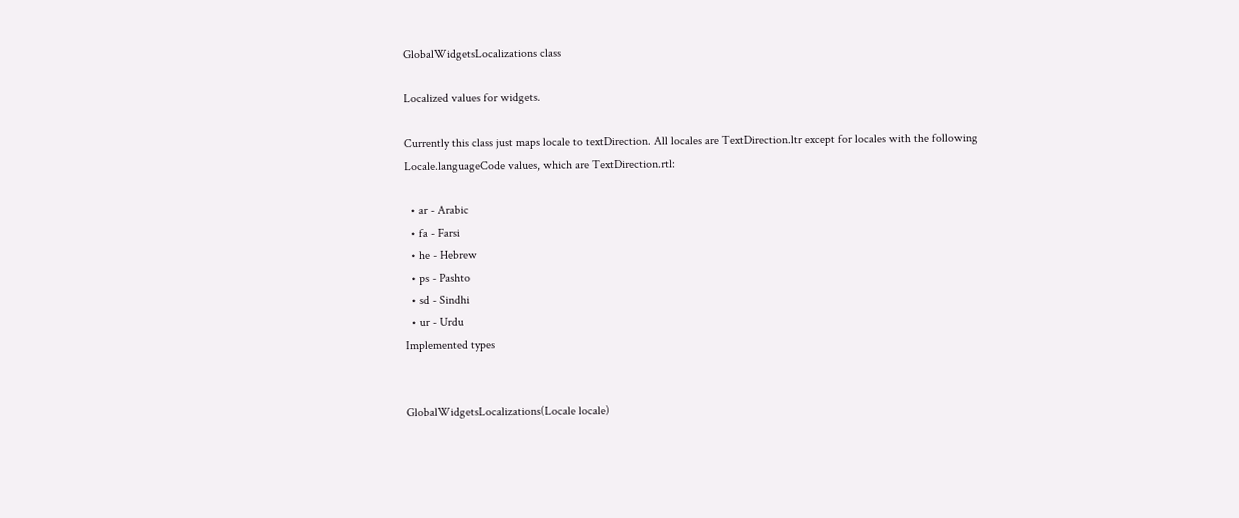GlobalWidgetsLocalizations class

Localized values for widgets.

Currently this class just maps locale to textDirection. All locales are TextDirection.ltr except for locales with the following Locale.languageCode values, which are TextDirection.rtl:

  • ar - Arabic
  • fa - Farsi
  • he - Hebrew
  • ps - Pashto
  • sd - Sindhi
  • ur - Urdu
Implemented types


GlobalWidgetsLocalizations(Locale locale)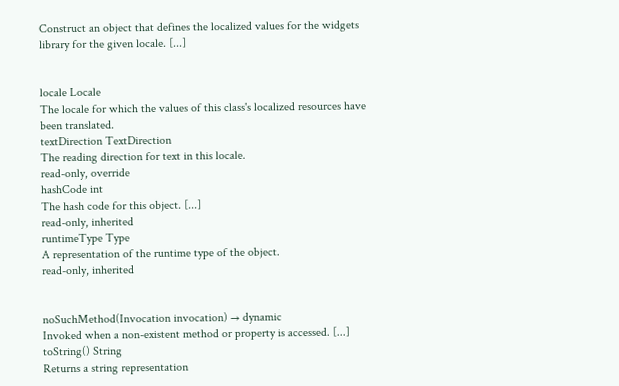Construct an object that defines the localized values for the widgets library for the given locale. [...]


locale Locale
The locale for which the values of this class's localized resources have been translated.
textDirection TextDirection
The reading direction for text in this locale.
read-only, override
hashCode int
The hash code for this object. [...]
read-only, inherited
runtimeType Type
A representation of the runtime type of the object.
read-only, inherited


noSuchMethod(Invocation invocation) → dynamic
Invoked when a non-existent method or property is accessed. [...]
toString() String
Returns a string representation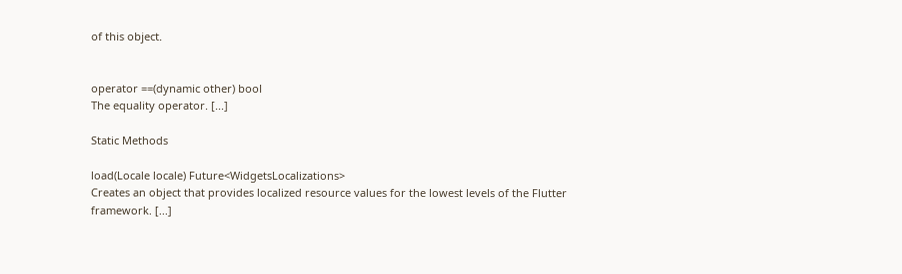of this object.


operator ==(dynamic other) bool
The equality operator. [...]

Static Methods

load(Locale locale) Future<WidgetsLocalizations>
Creates an object that provides localized resource values for the lowest levels of the Flutter framework. [...]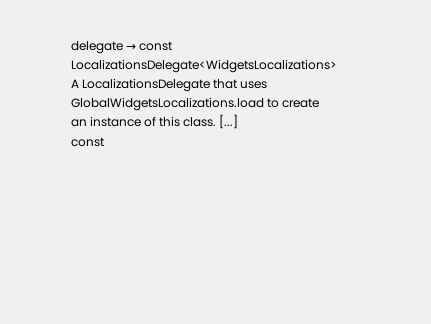delegate → const LocalizationsDelegate<WidgetsLocalizations>
A LocalizationsDelegate that uses GlobalWidgetsLocalizations.load to create an instance of this class. [...]
const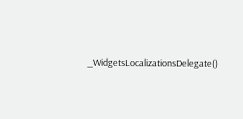_WidgetsLocalizationsDelegate()